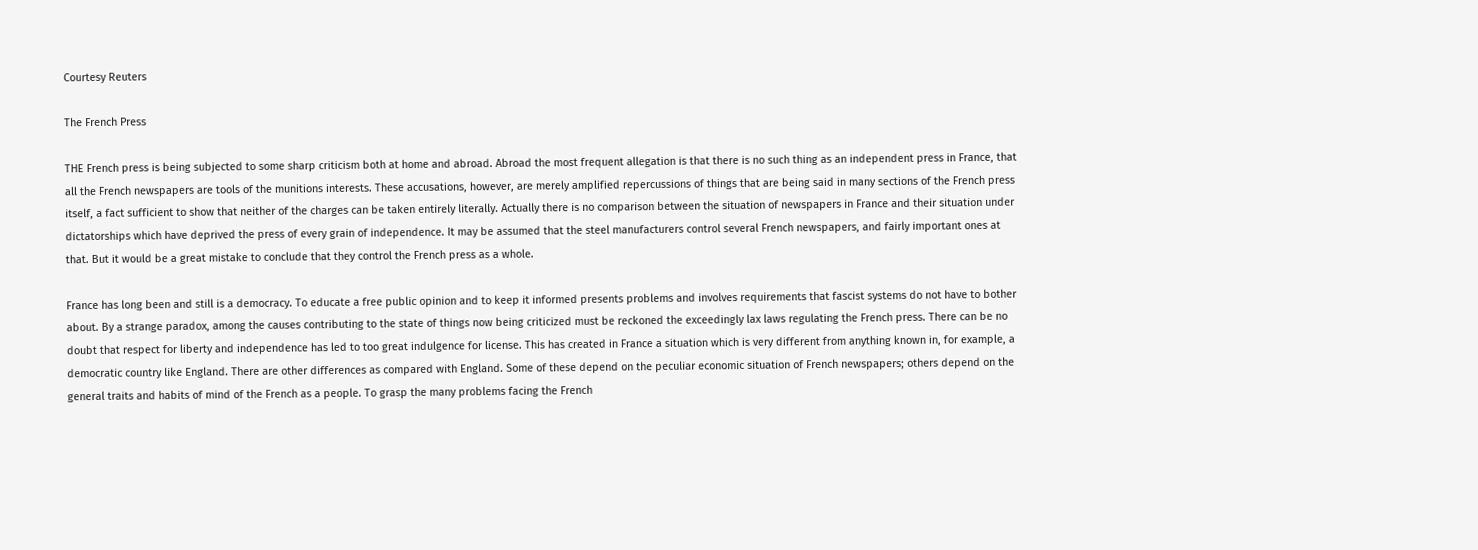Courtesy Reuters

The French Press

THE French press is being subjected to some sharp criticism both at home and abroad. Abroad the most frequent allegation is that there is no such thing as an independent press in France, that all the French newspapers are tools of the munitions interests. These accusations, however, are merely amplified repercussions of things that are being said in many sections of the French press itself, a fact sufficient to show that neither of the charges can be taken entirely literally. Actually there is no comparison between the situation of newspapers in France and their situation under dictatorships which have deprived the press of every grain of independence. It may be assumed that the steel manufacturers control several French newspapers, and fairly important ones at that. But it would be a great mistake to conclude that they control the French press as a whole.

France has long been and still is a democracy. To educate a free public opinion and to keep it informed presents problems and involves requirements that fascist systems do not have to bother about. By a strange paradox, among the causes contributing to the state of things now being criticized must be reckoned the exceedingly lax laws regulating the French press. There can be no doubt that respect for liberty and independence has led to too great indulgence for license. This has created in France a situation which is very different from anything known in, for example, a democratic country like England. There are other differences as compared with England. Some of these depend on the peculiar economic situation of French newspapers; others depend on the general traits and habits of mind of the French as a people. To grasp the many problems facing the French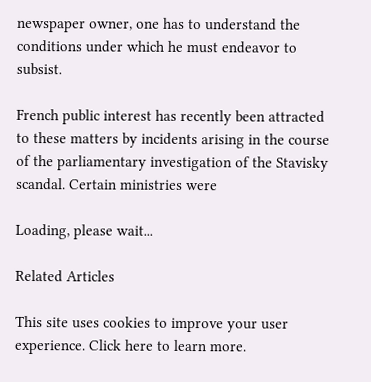newspaper owner, one has to understand the conditions under which he must endeavor to subsist.

French public interest has recently been attracted to these matters by incidents arising in the course of the parliamentary investigation of the Stavisky scandal. Certain ministries were

Loading, please wait...

Related Articles

This site uses cookies to improve your user experience. Click here to learn more.